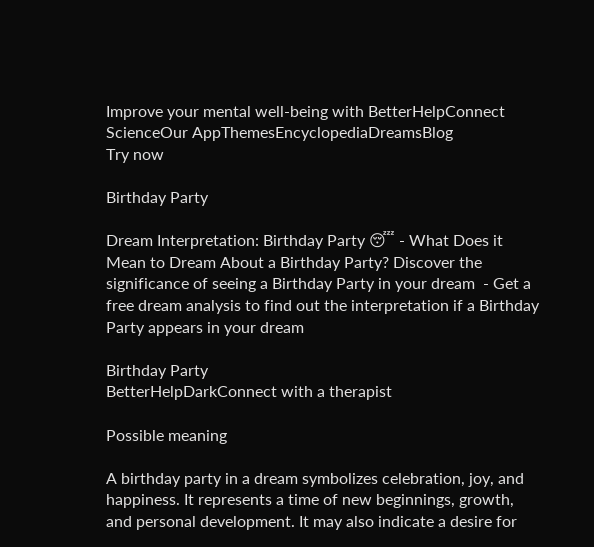Improve your mental well-being with BetterHelpConnect
ScienceOur AppThemesEncyclopediaDreamsBlog
Try now

Birthday Party

Dream Interpretation: Birthday Party 😴 - What Does it Mean to Dream About a Birthday Party? Discover the significance of seeing a Birthday Party in your dream  - Get a free dream analysis to find out the interpretation if a Birthday Party appears in your dream

Birthday Party
BetterHelpDarkConnect with a therapist

Possible meaning

A birthday party in a dream symbolizes celebration, joy, and happiness. It represents a time of new beginnings, growth, and personal development. It may also indicate a desire for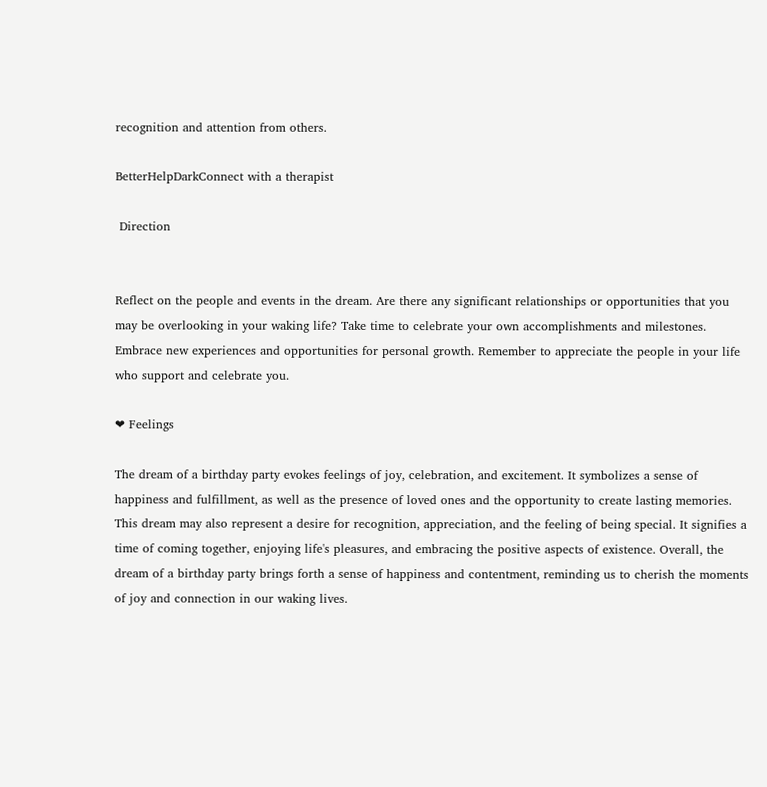recognition and attention from others.

BetterHelpDarkConnect with a therapist

 Direction


Reflect on the people and events in the dream. Are there any significant relationships or opportunities that you may be overlooking in your waking life? Take time to celebrate your own accomplishments and milestones. Embrace new experiences and opportunities for personal growth. Remember to appreciate the people in your life who support and celebrate you.

❤ Feelings

The dream of a birthday party evokes feelings of joy, celebration, and excitement. It symbolizes a sense of happiness and fulfillment, as well as the presence of loved ones and the opportunity to create lasting memories. This dream may also represent a desire for recognition, appreciation, and the feeling of being special. It signifies a time of coming together, enjoying life's pleasures, and embracing the positive aspects of existence. Overall, the dream of a birthday party brings forth a sense of happiness and contentment, reminding us to cherish the moments of joy and connection in our waking lives.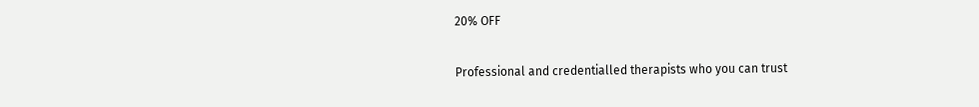20% OFF

Professional and credentialled therapists who you can trust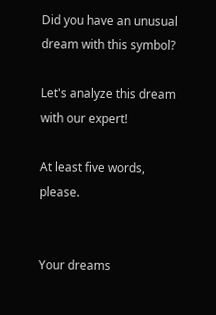Did you have an unusual dream with this symbol?

Let's analyze this dream with our expert!

At least five words, please.


Your dreams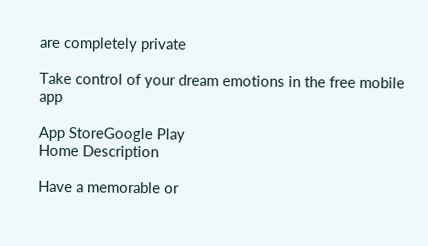are completely private

Take control of your dream emotions in the free mobile app

App StoreGoogle Play
Home Description

Have a memorable or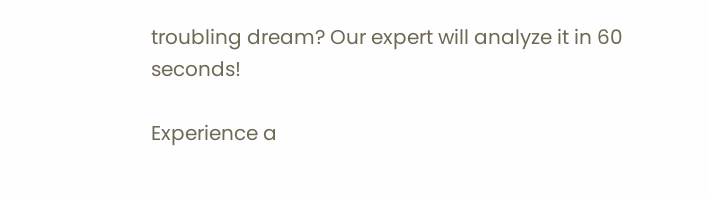troubling dream? Our expert will analyze it in 60 seconds!

Experience a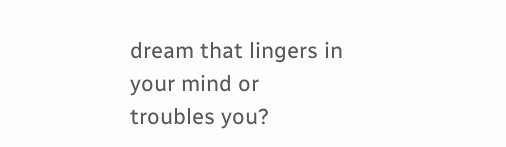dream that lingers in your mind or troubles you?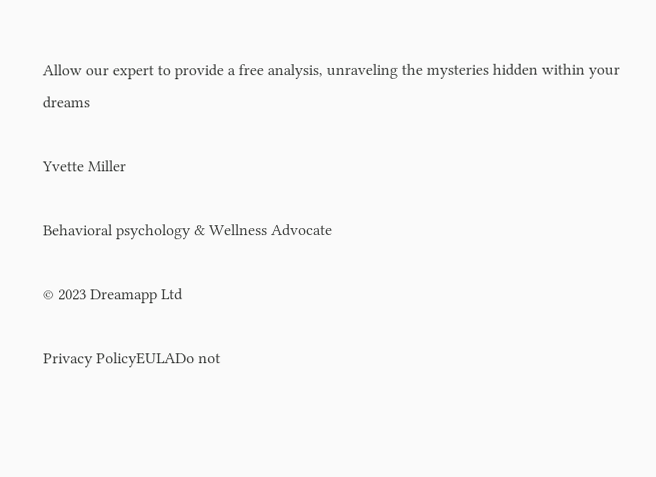Allow our expert to provide a free analysis, unraveling the mysteries hidden within your dreams

Yvette Miller

Behavioral psychology & Wellness Advocate

© 2023 Dreamapp Ltd

Privacy PolicyEULADo not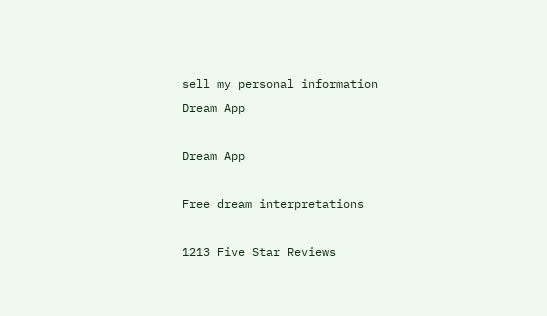sell my personal information
Dream App

Dream App

Free dream interpretations

1213 Five Star Reviews